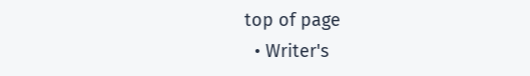top of page
  • Writer's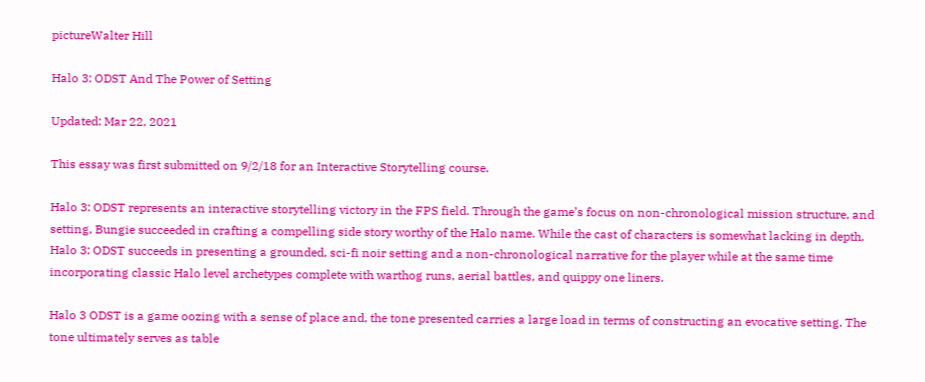pictureWalter Hill

Halo 3: ODST And The Power of Setting

Updated: Mar 22, 2021

This essay was first submitted on 9/2/18 for an Interactive Storytelling course.

Halo 3: ODST represents an interactive storytelling victory in the FPS field. Through the game’s focus on non-chronological mission structure, and setting, Bungie succeeded in crafting a compelling side story worthy of the Halo name. While the cast of characters is somewhat lacking in depth, Halo 3: ODST succeeds in presenting a grounded, sci-fi noir setting and a non-chronological narrative for the player while at the same time incorporating classic Halo level archetypes complete with warthog runs, aerial battles, and quippy one liners.

Halo 3 ODST is a game oozing with a sense of place and, the tone presented carries a large load in terms of constructing an evocative setting. The tone ultimately serves as table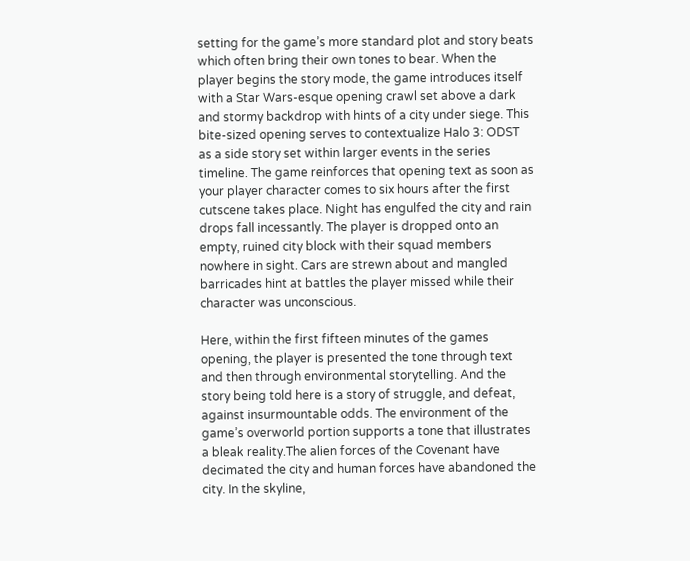setting for the game’s more standard plot and story beats which often bring their own tones to bear. When the player begins the story mode, the game introduces itself with a Star Wars-esque opening crawl set above a dark and stormy backdrop with hints of a city under siege. This bite-sized opening serves to contextualize Halo 3: ODST as a side story set within larger events in the series timeline. The game reinforces that opening text as soon as your player character comes to six hours after the first cutscene takes place. Night has engulfed the city and rain drops fall incessantly. The player is dropped onto an empty, ruined city block with their squad members nowhere in sight. Cars are strewn about and mangled barricades hint at battles the player missed while their character was unconscious.

Here, within the first fifteen minutes of the games opening, the player is presented the tone through text and then through environmental storytelling. And the story being told here is a story of struggle, and defeat, against insurmountable odds. The environment of the game’s overworld portion supports a tone that illustrates a bleak reality.The alien forces of the Covenant have decimated the city and human forces have abandoned the city. In the skyline,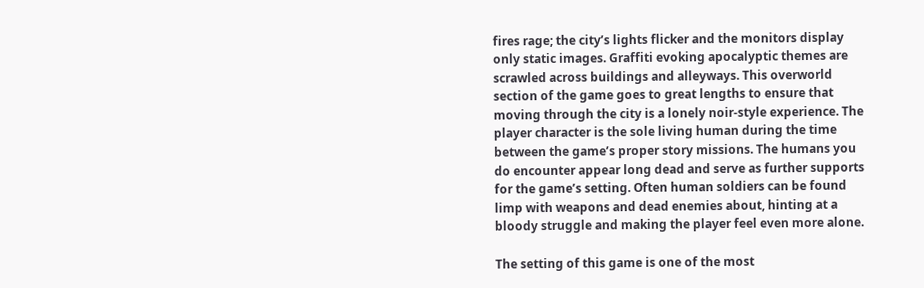fires rage; the city’s lights flicker and the monitors display only static images. Graffiti evoking apocalyptic themes are scrawled across buildings and alleyways. This overworld section of the game goes to great lengths to ensure that moving through the city is a lonely noir-style experience. The player character is the sole living human during the time between the game’s proper story missions. The humans you do encounter appear long dead and serve as further supports for the game’s setting. Often human soldiers can be found limp with weapons and dead enemies about, hinting at a bloody struggle and making the player feel even more alone.

The setting of this game is one of the most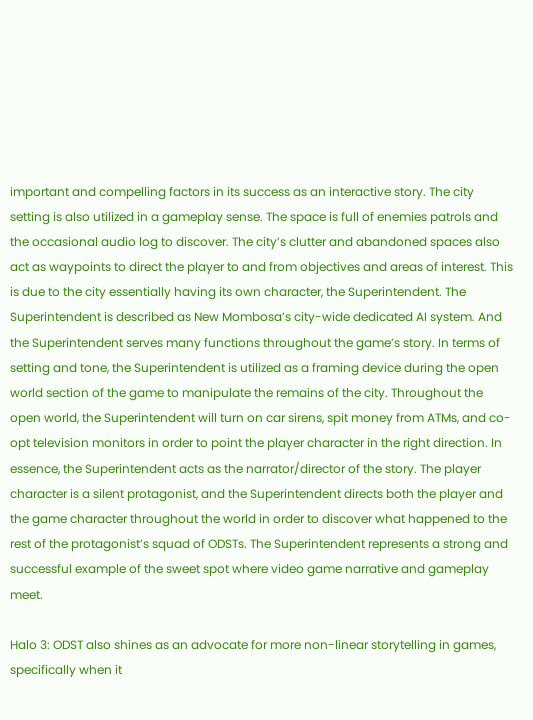important and compelling factors in its success as an interactive story. The city setting is also utilized in a gameplay sense. The space is full of enemies patrols and the occasional audio log to discover. The city’s clutter and abandoned spaces also act as waypoints to direct the player to and from objectives and areas of interest. This is due to the city essentially having its own character, the Superintendent. The Superintendent is described as New Mombosa’s city-wide dedicated AI system. And the Superintendent serves many functions throughout the game’s story. In terms of setting and tone, the Superintendent is utilized as a framing device during the open world section of the game to manipulate the remains of the city. Throughout the open world, the Superintendent will turn on car sirens, spit money from ATMs, and co-opt television monitors in order to point the player character in the right direction. In essence, the Superintendent acts as the narrator/director of the story. The player character is a silent protagonist, and the Superintendent directs both the player and the game character throughout the world in order to discover what happened to the rest of the protagonist’s squad of ODSTs. The Superintendent represents a strong and successful example of the sweet spot where video game narrative and gameplay meet.

Halo 3: ODST also shines as an advocate for more non-linear storytelling in games, specifically when it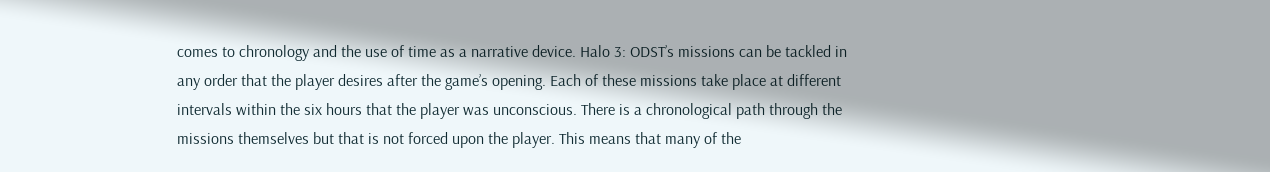comes to chronology and the use of time as a narrative device. Halo 3: ODST’s missions can be tackled in any order that the player desires after the game’s opening. Each of these missions take place at different intervals within the six hours that the player was unconscious. There is a chronological path through the missions themselves but that is not forced upon the player. This means that many of the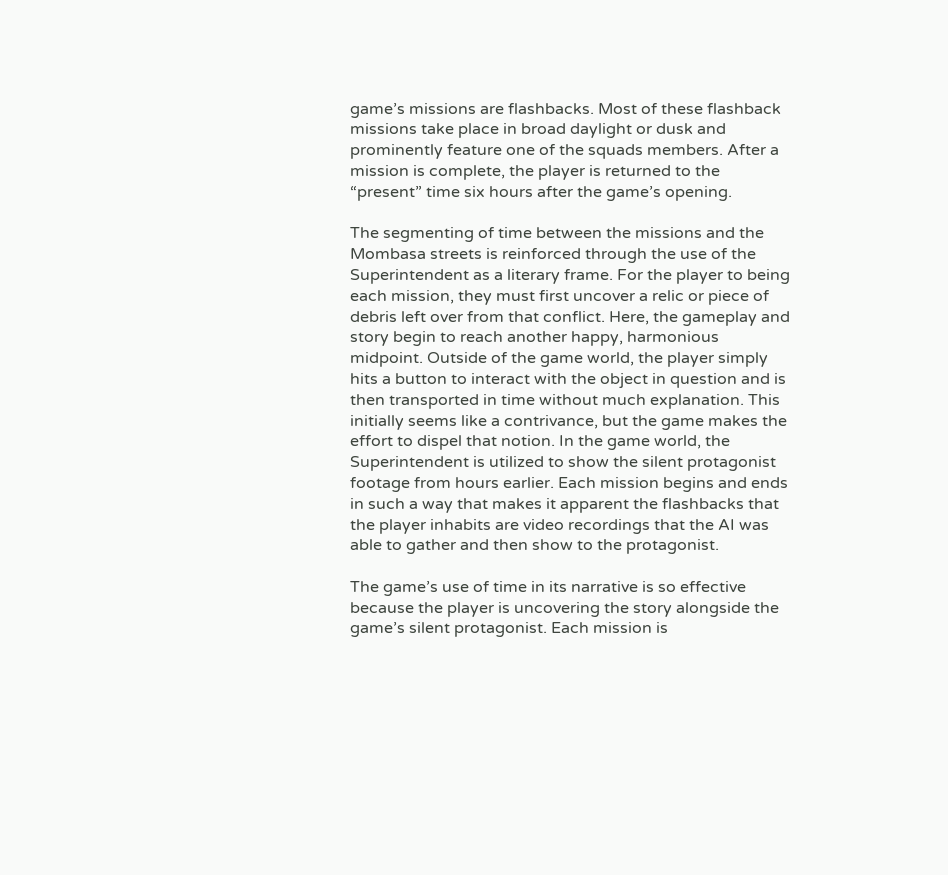game’s missions are flashbacks. Most of these flashback missions take place in broad daylight or dusk and prominently feature one of the squads members. After a mission is complete, the player is returned to the “present” time six hours after the game’s opening.

The segmenting of time between the missions and the Mombasa streets is reinforced through the use of the Superintendent as a literary frame. For the player to being each mission, they must first uncover a relic or piece of debris left over from that conflict. Here, the gameplay and story begin to reach another happy, harmonious midpoint. Outside of the game world, the player simply hits a button to interact with the object in question and is then transported in time without much explanation. This initially seems like a contrivance, but the game makes the effort to dispel that notion. In the game world, the Superintendent is utilized to show the silent protagonist footage from hours earlier. Each mission begins and ends in such a way that makes it apparent the flashbacks that the player inhabits are video recordings that the AI was able to gather and then show to the protagonist.

The game’s use of time in its narrative is so effective because the player is uncovering the story alongside the game’s silent protagonist. Each mission is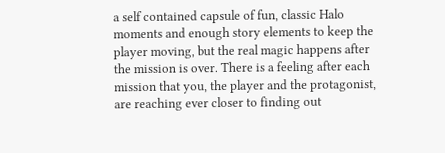a self contained capsule of fun, classic Halo moments and enough story elements to keep the player moving, but the real magic happens after the mission is over. There is a feeling after each mission that you, the player and the protagonist, are reaching ever closer to finding out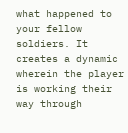what happened to your fellow soldiers. It creates a dynamic wherein the player is working their way through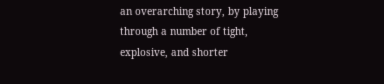an overarching story, by playing through a number of tight, explosive, and shorter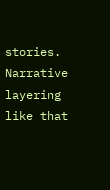stories. Narrative layering like that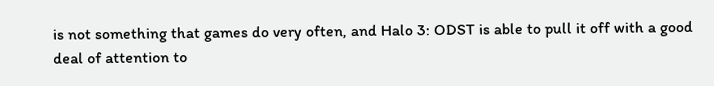is not something that games do very often, and Halo 3: ODST is able to pull it off with a good deal of attention to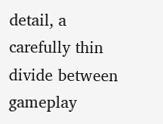detail, a carefully thin divide between gameplay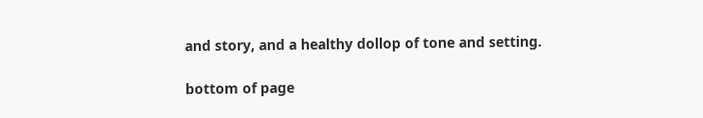and story, and a healthy dollop of tone and setting.

bottom of page